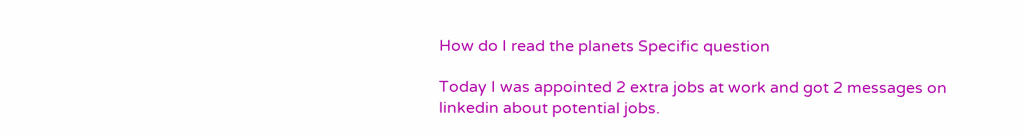How do I read the planets Specific question

Today I was appointed 2 extra jobs at work and got 2 messages on linkedin about potential jobs.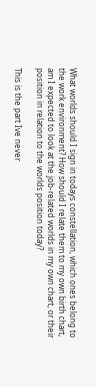What worlds should I sign in todays constellation, which ones belong to the work environment? How should I relate them to my own birth chart, am I expected to look at the job-related worlds in my own chart, or their position in relation to the worlds position today?

This is the part Ive never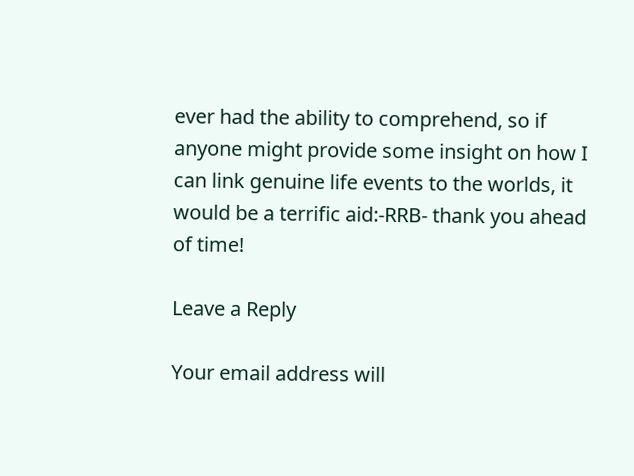ever had the ability to comprehend, so if anyone might provide some insight on how I can link genuine life events to the worlds, it would be a terrific aid:-RRB- thank you ahead of time!

Leave a Reply

Your email address will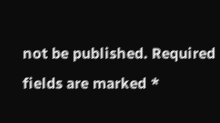not be published. Required fields are marked *